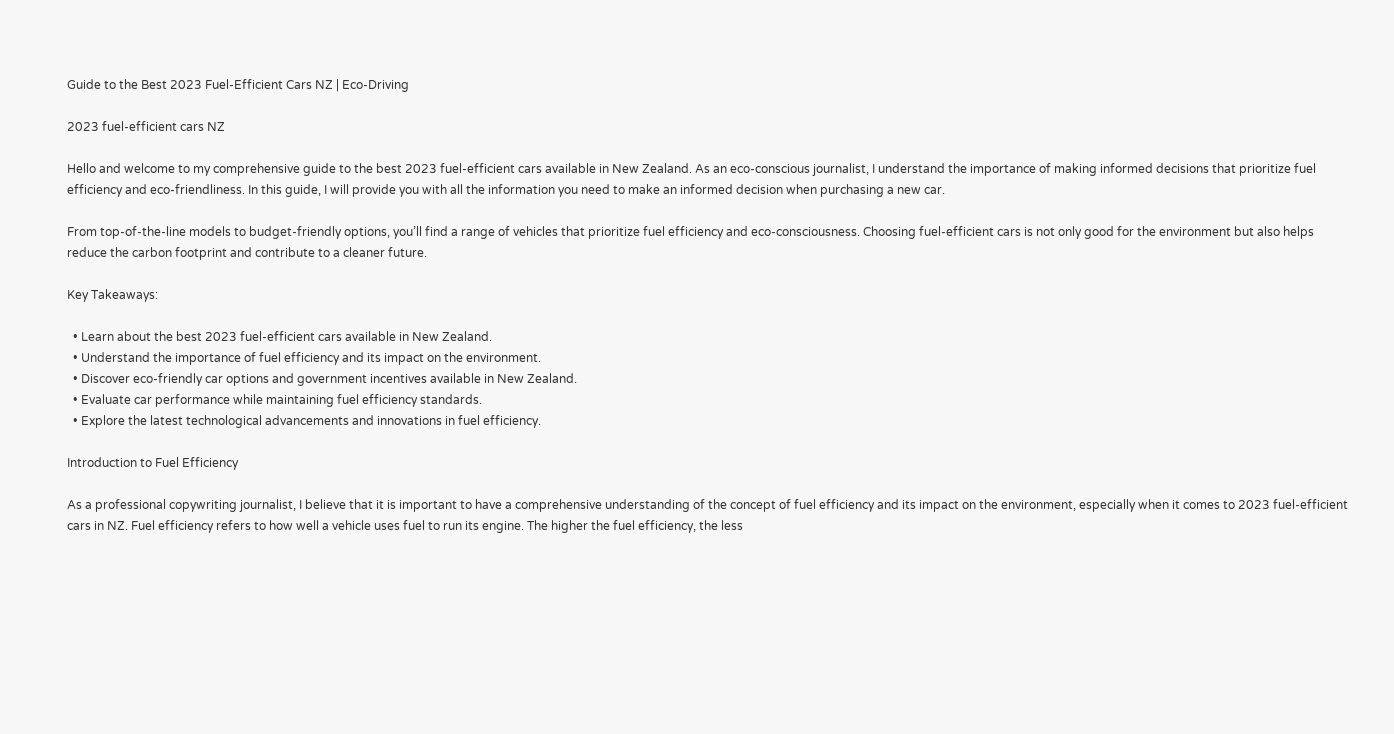Guide to the Best 2023 Fuel-Efficient Cars NZ | Eco-Driving

2023 fuel-efficient cars NZ

Hello and welcome to my comprehensive guide to the best 2023 fuel-efficient cars available in New Zealand. As an eco-conscious journalist, I understand the importance of making informed decisions that prioritize fuel efficiency and eco-friendliness. In this guide, I will provide you with all the information you need to make an informed decision when purchasing a new car.

From top-of-the-line models to budget-friendly options, you’ll find a range of vehicles that prioritize fuel efficiency and eco-consciousness. Choosing fuel-efficient cars is not only good for the environment but also helps reduce the carbon footprint and contribute to a cleaner future.

Key Takeaways:

  • Learn about the best 2023 fuel-efficient cars available in New Zealand.
  • Understand the importance of fuel efficiency and its impact on the environment.
  • Discover eco-friendly car options and government incentives available in New Zealand.
  • Evaluate car performance while maintaining fuel efficiency standards.
  • Explore the latest technological advancements and innovations in fuel efficiency.

Introduction to Fuel Efficiency

As a professional copywriting journalist, I believe that it is important to have a comprehensive understanding of the concept of fuel efficiency and its impact on the environment, especially when it comes to 2023 fuel-efficient cars in NZ. Fuel efficiency refers to how well a vehicle uses fuel to run its engine. The higher the fuel efficiency, the less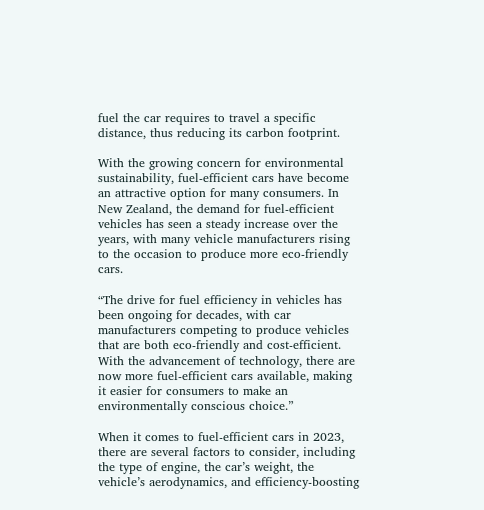fuel the car requires to travel a specific distance, thus reducing its carbon footprint.

With the growing concern for environmental sustainability, fuel-efficient cars have become an attractive option for many consumers. In New Zealand, the demand for fuel-efficient vehicles has seen a steady increase over the years, with many vehicle manufacturers rising to the occasion to produce more eco-friendly cars.

“The drive for fuel efficiency in vehicles has been ongoing for decades, with car manufacturers competing to produce vehicles that are both eco-friendly and cost-efficient. With the advancement of technology, there are now more fuel-efficient cars available, making it easier for consumers to make an environmentally conscious choice.”

When it comes to fuel-efficient cars in 2023, there are several factors to consider, including the type of engine, the car’s weight, the vehicle’s aerodynamics, and efficiency-boosting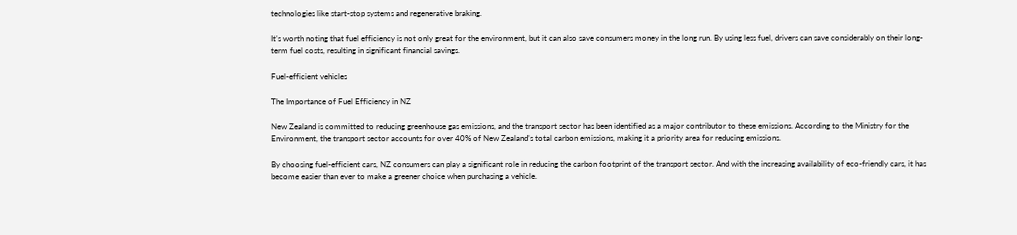technologies like start-stop systems and regenerative braking.

It’s worth noting that fuel efficiency is not only great for the environment, but it can also save consumers money in the long run. By using less fuel, drivers can save considerably on their long-term fuel costs, resulting in significant financial savings.

Fuel-efficient vehicles

The Importance of Fuel Efficiency in NZ

New Zealand is committed to reducing greenhouse gas emissions, and the transport sector has been identified as a major contributor to these emissions. According to the Ministry for the Environment, the transport sector accounts for over 40% of New Zealand’s total carbon emissions, making it a priority area for reducing emissions.

By choosing fuel-efficient cars, NZ consumers can play a significant role in reducing the carbon footprint of the transport sector. And with the increasing availability of eco-friendly cars, it has become easier than ever to make a greener choice when purchasing a vehicle.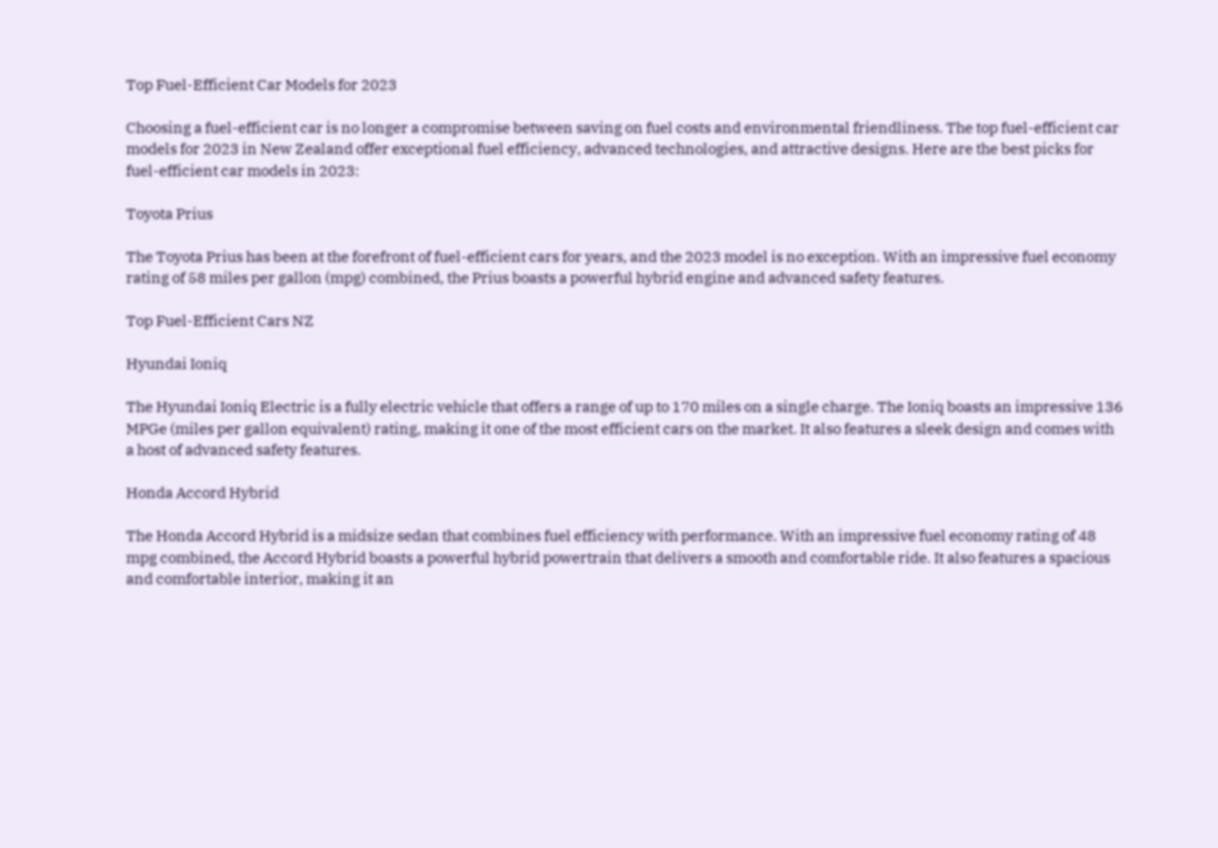Top Fuel-Efficient Car Models for 2023

Choosing a fuel-efficient car is no longer a compromise between saving on fuel costs and environmental friendliness. The top fuel-efficient car models for 2023 in New Zealand offer exceptional fuel efficiency, advanced technologies, and attractive designs. Here are the best picks for fuel-efficient car models in 2023:

Toyota Prius

The Toyota Prius has been at the forefront of fuel-efficient cars for years, and the 2023 model is no exception. With an impressive fuel economy rating of 58 miles per gallon (mpg) combined, the Prius boasts a powerful hybrid engine and advanced safety features.

Top Fuel-Efficient Cars NZ

Hyundai Ioniq

The Hyundai Ioniq Electric is a fully electric vehicle that offers a range of up to 170 miles on a single charge. The Ioniq boasts an impressive 136 MPGe (miles per gallon equivalent) rating, making it one of the most efficient cars on the market. It also features a sleek design and comes with a host of advanced safety features.

Honda Accord Hybrid

The Honda Accord Hybrid is a midsize sedan that combines fuel efficiency with performance. With an impressive fuel economy rating of 48 mpg combined, the Accord Hybrid boasts a powerful hybrid powertrain that delivers a smooth and comfortable ride. It also features a spacious and comfortable interior, making it an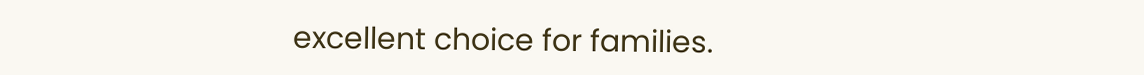excellent choice for families.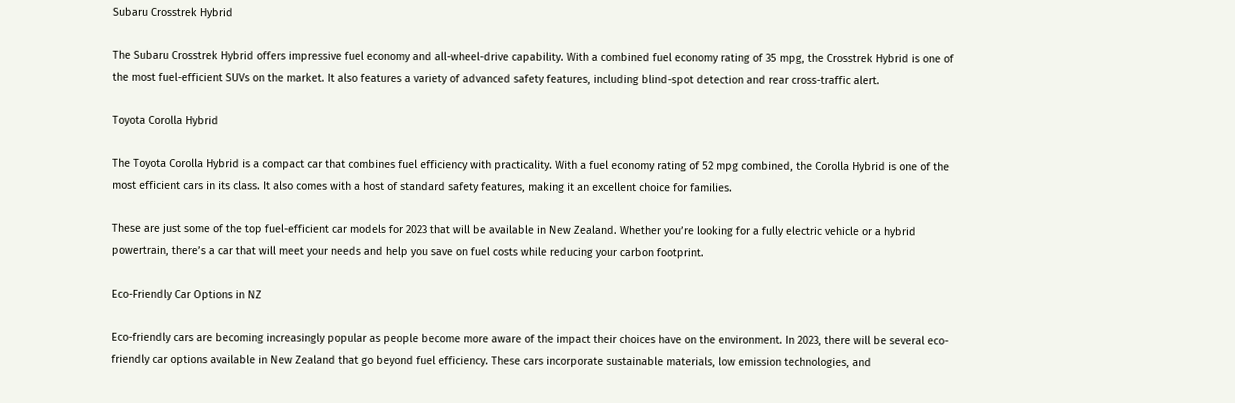Subaru Crosstrek Hybrid

The Subaru Crosstrek Hybrid offers impressive fuel economy and all-wheel-drive capability. With a combined fuel economy rating of 35 mpg, the Crosstrek Hybrid is one of the most fuel-efficient SUVs on the market. It also features a variety of advanced safety features, including blind-spot detection and rear cross-traffic alert.

Toyota Corolla Hybrid

The Toyota Corolla Hybrid is a compact car that combines fuel efficiency with practicality. With a fuel economy rating of 52 mpg combined, the Corolla Hybrid is one of the most efficient cars in its class. It also comes with a host of standard safety features, making it an excellent choice for families.

These are just some of the top fuel-efficient car models for 2023 that will be available in New Zealand. Whether you’re looking for a fully electric vehicle or a hybrid powertrain, there’s a car that will meet your needs and help you save on fuel costs while reducing your carbon footprint.

Eco-Friendly Car Options in NZ

Eco-friendly cars are becoming increasingly popular as people become more aware of the impact their choices have on the environment. In 2023, there will be several eco-friendly car options available in New Zealand that go beyond fuel efficiency. These cars incorporate sustainable materials, low emission technologies, and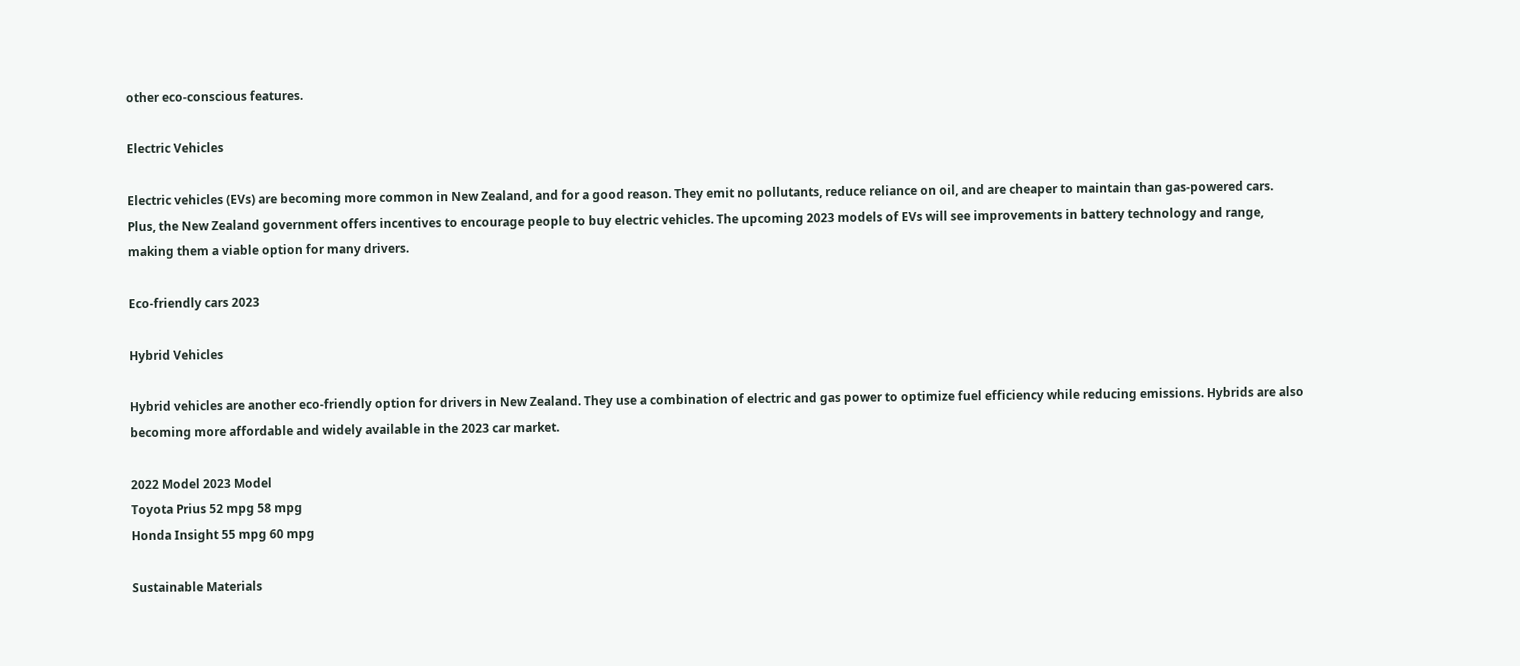other eco-conscious features.

Electric Vehicles

Electric vehicles (EVs) are becoming more common in New Zealand, and for a good reason. They emit no pollutants, reduce reliance on oil, and are cheaper to maintain than gas-powered cars. Plus, the New Zealand government offers incentives to encourage people to buy electric vehicles. The upcoming 2023 models of EVs will see improvements in battery technology and range, making them a viable option for many drivers.

Eco-friendly cars 2023

Hybrid Vehicles

Hybrid vehicles are another eco-friendly option for drivers in New Zealand. They use a combination of electric and gas power to optimize fuel efficiency while reducing emissions. Hybrids are also becoming more affordable and widely available in the 2023 car market.

2022 Model 2023 Model
Toyota Prius 52 mpg 58 mpg
Honda Insight 55 mpg 60 mpg

Sustainable Materials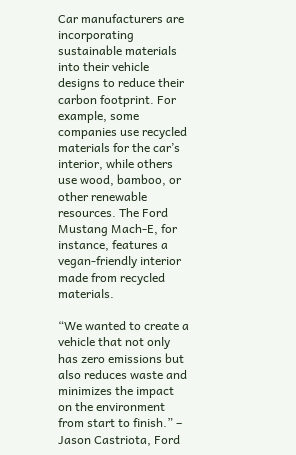Car manufacturers are incorporating sustainable materials into their vehicle designs to reduce their carbon footprint. For example, some companies use recycled materials for the car’s interior, while others use wood, bamboo, or other renewable resources. The Ford Mustang Mach-E, for instance, features a vegan-friendly interior made from recycled materials.

“We wanted to create a vehicle that not only has zero emissions but also reduces waste and minimizes the impact on the environment from start to finish.” – Jason Castriota, Ford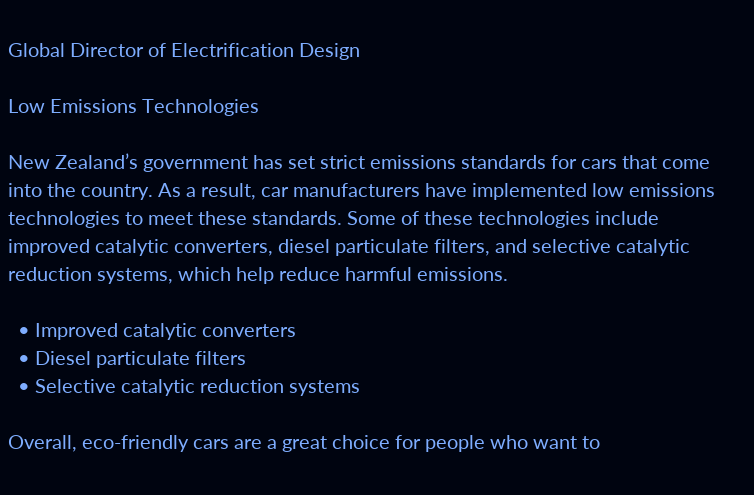Global Director of Electrification Design

Low Emissions Technologies

New Zealand’s government has set strict emissions standards for cars that come into the country. As a result, car manufacturers have implemented low emissions technologies to meet these standards. Some of these technologies include improved catalytic converters, diesel particulate filters, and selective catalytic reduction systems, which help reduce harmful emissions.

  • Improved catalytic converters
  • Diesel particulate filters
  • Selective catalytic reduction systems

Overall, eco-friendly cars are a great choice for people who want to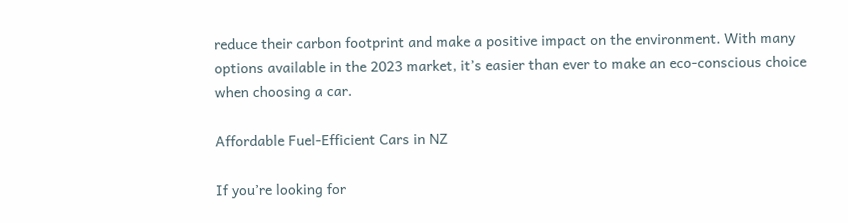reduce their carbon footprint and make a positive impact on the environment. With many options available in the 2023 market, it’s easier than ever to make an eco-conscious choice when choosing a car.

Affordable Fuel-Efficient Cars in NZ

If you’re looking for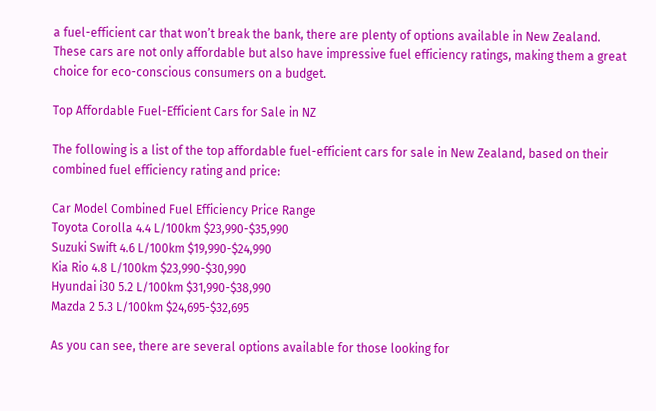a fuel-efficient car that won’t break the bank, there are plenty of options available in New Zealand. These cars are not only affordable but also have impressive fuel efficiency ratings, making them a great choice for eco-conscious consumers on a budget.

Top Affordable Fuel-Efficient Cars for Sale in NZ

The following is a list of the top affordable fuel-efficient cars for sale in New Zealand, based on their combined fuel efficiency rating and price:

Car Model Combined Fuel Efficiency Price Range
Toyota Corolla 4.4 L/100km $23,990-$35,990
Suzuki Swift 4.6 L/100km $19,990-$24,990
Kia Rio 4.8 L/100km $23,990-$30,990
Hyundai i30 5.2 L/100km $31,990-$38,990
Mazda 2 5.3 L/100km $24,695-$32,695

As you can see, there are several options available for those looking for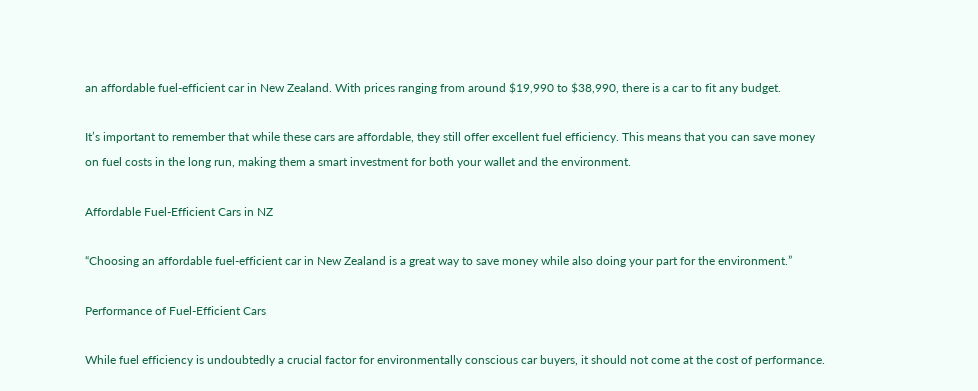an affordable fuel-efficient car in New Zealand. With prices ranging from around $19,990 to $38,990, there is a car to fit any budget.

It’s important to remember that while these cars are affordable, they still offer excellent fuel efficiency. This means that you can save money on fuel costs in the long run, making them a smart investment for both your wallet and the environment.

Affordable Fuel-Efficient Cars in NZ

“Choosing an affordable fuel-efficient car in New Zealand is a great way to save money while also doing your part for the environment.”

Performance of Fuel-Efficient Cars

While fuel efficiency is undoubtedly a crucial factor for environmentally conscious car buyers, it should not come at the cost of performance.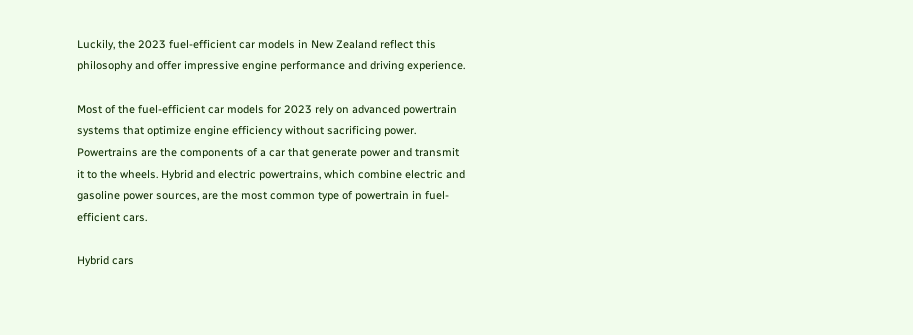Luckily, the 2023 fuel-efficient car models in New Zealand reflect this philosophy and offer impressive engine performance and driving experience.

Most of the fuel-efficient car models for 2023 rely on advanced powertrain systems that optimize engine efficiency without sacrificing power. Powertrains are the components of a car that generate power and transmit it to the wheels. Hybrid and electric powertrains, which combine electric and gasoline power sources, are the most common type of powertrain in fuel-efficient cars.

Hybrid cars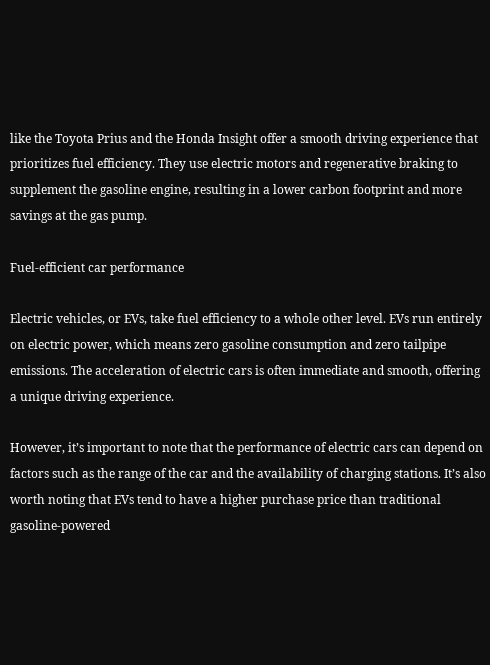like the Toyota Prius and the Honda Insight offer a smooth driving experience that prioritizes fuel efficiency. They use electric motors and regenerative braking to supplement the gasoline engine, resulting in a lower carbon footprint and more savings at the gas pump.

Fuel-efficient car performance

Electric vehicles, or EVs, take fuel efficiency to a whole other level. EVs run entirely on electric power, which means zero gasoline consumption and zero tailpipe emissions. The acceleration of electric cars is often immediate and smooth, offering a unique driving experience.

However, it’s important to note that the performance of electric cars can depend on factors such as the range of the car and the availability of charging stations. It’s also worth noting that EVs tend to have a higher purchase price than traditional gasoline-powered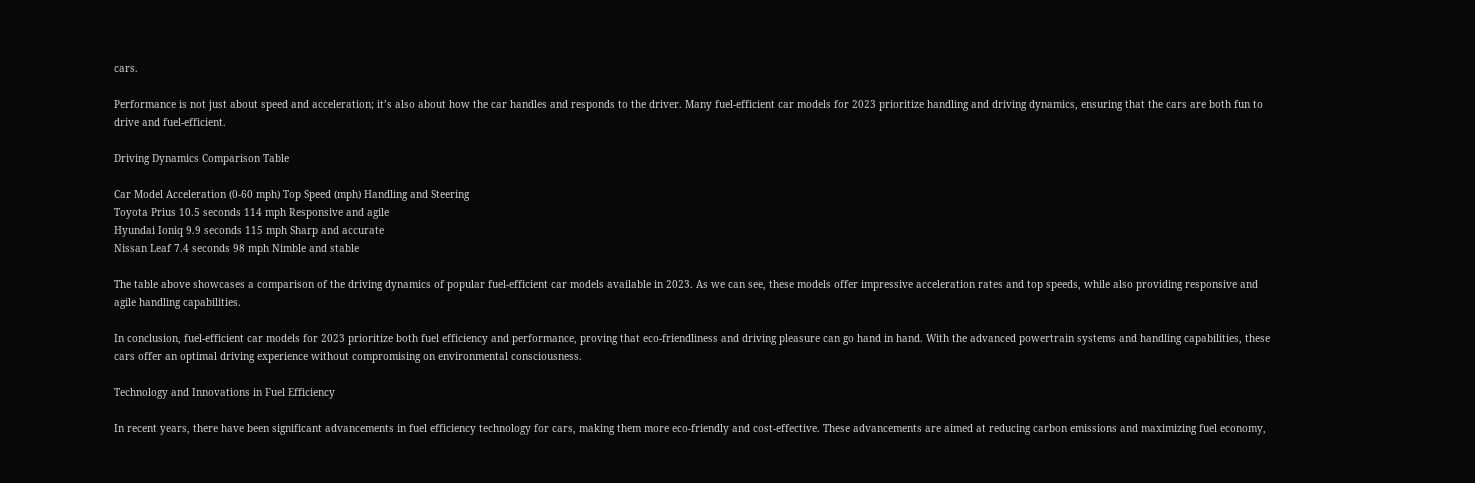cars.

Performance is not just about speed and acceleration; it’s also about how the car handles and responds to the driver. Many fuel-efficient car models for 2023 prioritize handling and driving dynamics, ensuring that the cars are both fun to drive and fuel-efficient.

Driving Dynamics Comparison Table

Car Model Acceleration (0-60 mph) Top Speed (mph) Handling and Steering
Toyota Prius 10.5 seconds 114 mph Responsive and agile
Hyundai Ioniq 9.9 seconds 115 mph Sharp and accurate
Nissan Leaf 7.4 seconds 98 mph Nimble and stable

The table above showcases a comparison of the driving dynamics of popular fuel-efficient car models available in 2023. As we can see, these models offer impressive acceleration rates and top speeds, while also providing responsive and agile handling capabilities.

In conclusion, fuel-efficient car models for 2023 prioritize both fuel efficiency and performance, proving that eco-friendliness and driving pleasure can go hand in hand. With the advanced powertrain systems and handling capabilities, these cars offer an optimal driving experience without compromising on environmental consciousness.

Technology and Innovations in Fuel Efficiency

In recent years, there have been significant advancements in fuel efficiency technology for cars, making them more eco-friendly and cost-effective. These advancements are aimed at reducing carbon emissions and maximizing fuel economy,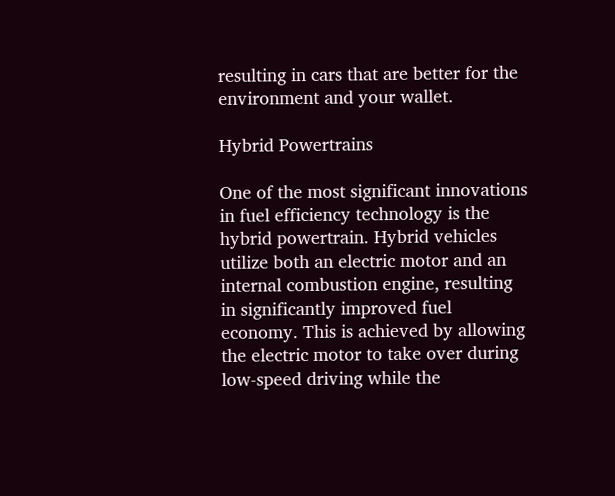resulting in cars that are better for the environment and your wallet.

Hybrid Powertrains

One of the most significant innovations in fuel efficiency technology is the hybrid powertrain. Hybrid vehicles utilize both an electric motor and an internal combustion engine, resulting in significantly improved fuel economy. This is achieved by allowing the electric motor to take over during low-speed driving while the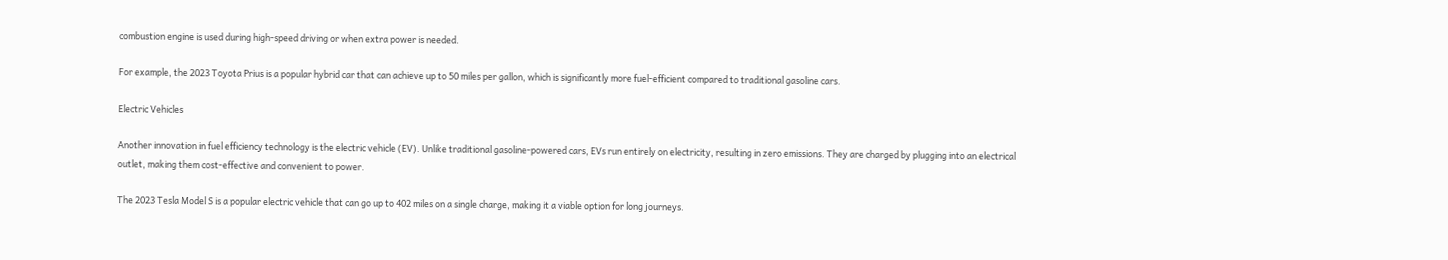combustion engine is used during high-speed driving or when extra power is needed.

For example, the 2023 Toyota Prius is a popular hybrid car that can achieve up to 50 miles per gallon, which is significantly more fuel-efficient compared to traditional gasoline cars.

Electric Vehicles

Another innovation in fuel efficiency technology is the electric vehicle (EV). Unlike traditional gasoline-powered cars, EVs run entirely on electricity, resulting in zero emissions. They are charged by plugging into an electrical outlet, making them cost-effective and convenient to power.

The 2023 Tesla Model S is a popular electric vehicle that can go up to 402 miles on a single charge, making it a viable option for long journeys.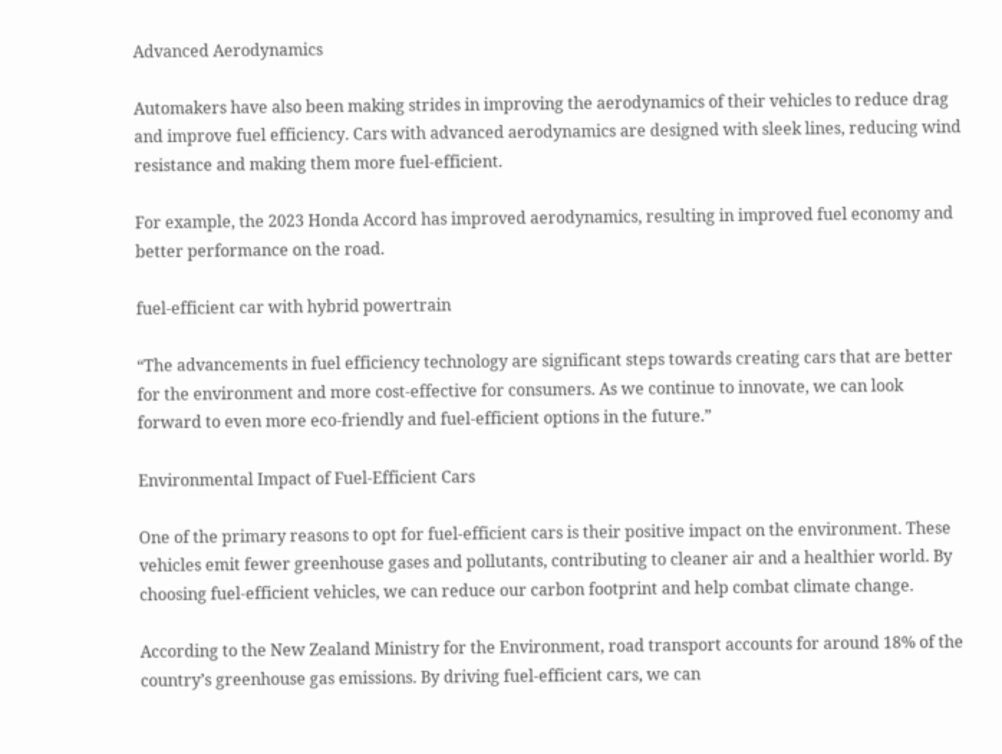Advanced Aerodynamics

Automakers have also been making strides in improving the aerodynamics of their vehicles to reduce drag and improve fuel efficiency. Cars with advanced aerodynamics are designed with sleek lines, reducing wind resistance and making them more fuel-efficient.

For example, the 2023 Honda Accord has improved aerodynamics, resulting in improved fuel economy and better performance on the road.

fuel-efficient car with hybrid powertrain

“The advancements in fuel efficiency technology are significant steps towards creating cars that are better for the environment and more cost-effective for consumers. As we continue to innovate, we can look forward to even more eco-friendly and fuel-efficient options in the future.”

Environmental Impact of Fuel-Efficient Cars

One of the primary reasons to opt for fuel-efficient cars is their positive impact on the environment. These vehicles emit fewer greenhouse gases and pollutants, contributing to cleaner air and a healthier world. By choosing fuel-efficient vehicles, we can reduce our carbon footprint and help combat climate change.

According to the New Zealand Ministry for the Environment, road transport accounts for around 18% of the country’s greenhouse gas emissions. By driving fuel-efficient cars, we can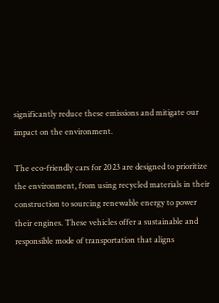significantly reduce these emissions and mitigate our impact on the environment.

The eco-friendly cars for 2023 are designed to prioritize the environment, from using recycled materials in their construction to sourcing renewable energy to power their engines. These vehicles offer a sustainable and responsible mode of transportation that aligns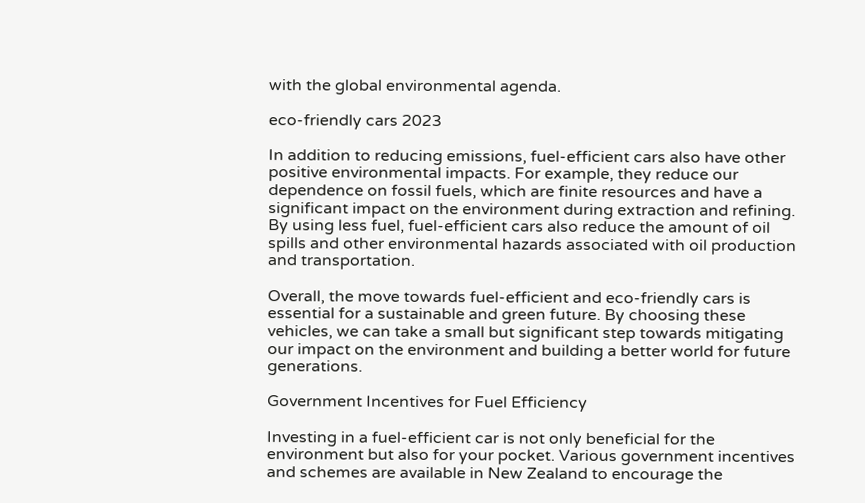with the global environmental agenda.

eco-friendly cars 2023

In addition to reducing emissions, fuel-efficient cars also have other positive environmental impacts. For example, they reduce our dependence on fossil fuels, which are finite resources and have a significant impact on the environment during extraction and refining. By using less fuel, fuel-efficient cars also reduce the amount of oil spills and other environmental hazards associated with oil production and transportation.

Overall, the move towards fuel-efficient and eco-friendly cars is essential for a sustainable and green future. By choosing these vehicles, we can take a small but significant step towards mitigating our impact on the environment and building a better world for future generations.

Government Incentives for Fuel Efficiency

Investing in a fuel-efficient car is not only beneficial for the environment but also for your pocket. Various government incentives and schemes are available in New Zealand to encourage the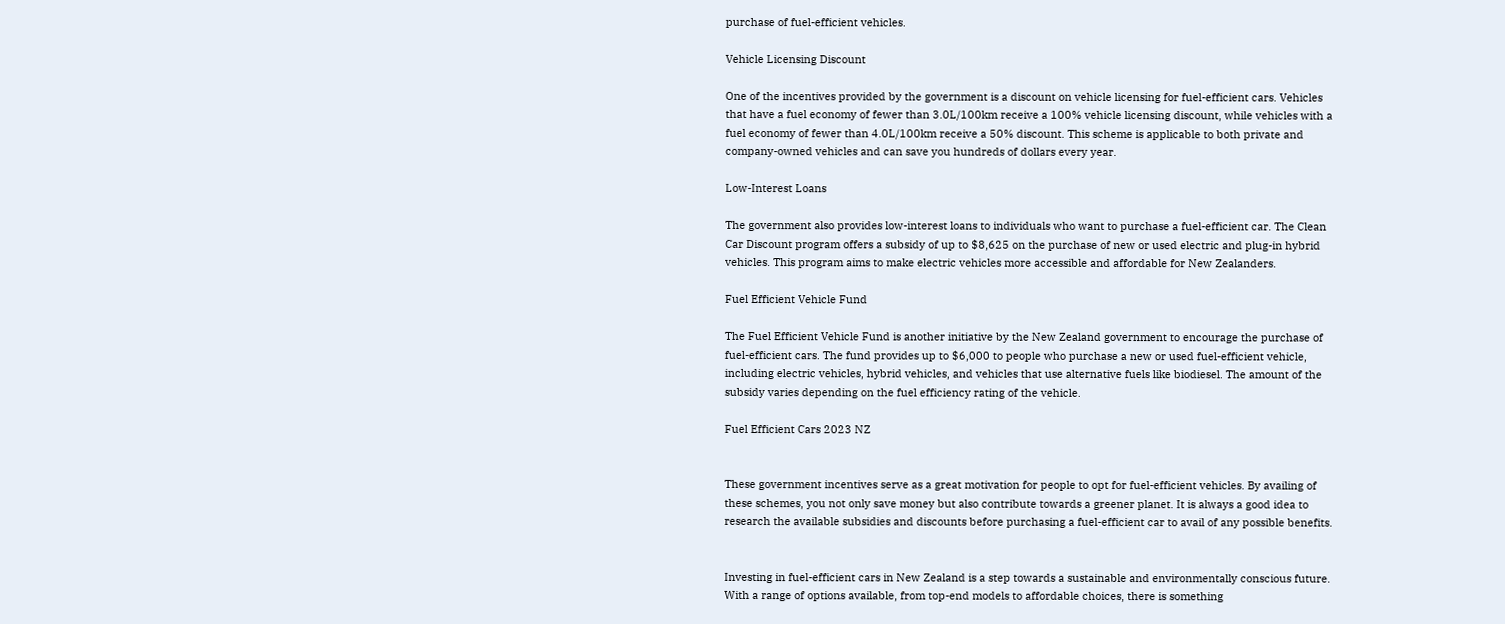purchase of fuel-efficient vehicles.

Vehicle Licensing Discount

One of the incentives provided by the government is a discount on vehicle licensing for fuel-efficient cars. Vehicles that have a fuel economy of fewer than 3.0L/100km receive a 100% vehicle licensing discount, while vehicles with a fuel economy of fewer than 4.0L/100km receive a 50% discount. This scheme is applicable to both private and company-owned vehicles and can save you hundreds of dollars every year.

Low-Interest Loans

The government also provides low-interest loans to individuals who want to purchase a fuel-efficient car. The Clean Car Discount program offers a subsidy of up to $8,625 on the purchase of new or used electric and plug-in hybrid vehicles. This program aims to make electric vehicles more accessible and affordable for New Zealanders.

Fuel Efficient Vehicle Fund

The Fuel Efficient Vehicle Fund is another initiative by the New Zealand government to encourage the purchase of fuel-efficient cars. The fund provides up to $6,000 to people who purchase a new or used fuel-efficient vehicle, including electric vehicles, hybrid vehicles, and vehicles that use alternative fuels like biodiesel. The amount of the subsidy varies depending on the fuel efficiency rating of the vehicle.

Fuel Efficient Cars 2023 NZ


These government incentives serve as a great motivation for people to opt for fuel-efficient vehicles. By availing of these schemes, you not only save money but also contribute towards a greener planet. It is always a good idea to research the available subsidies and discounts before purchasing a fuel-efficient car to avail of any possible benefits.


Investing in fuel-efficient cars in New Zealand is a step towards a sustainable and environmentally conscious future. With a range of options available, from top-end models to affordable choices, there is something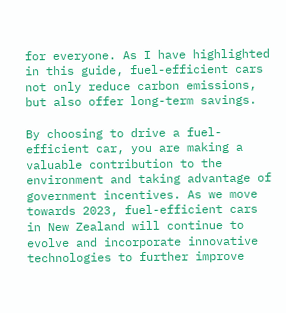for everyone. As I have highlighted in this guide, fuel-efficient cars not only reduce carbon emissions, but also offer long-term savings.

By choosing to drive a fuel-efficient car, you are making a valuable contribution to the environment and taking advantage of government incentives. As we move towards 2023, fuel-efficient cars in New Zealand will continue to evolve and incorporate innovative technologies to further improve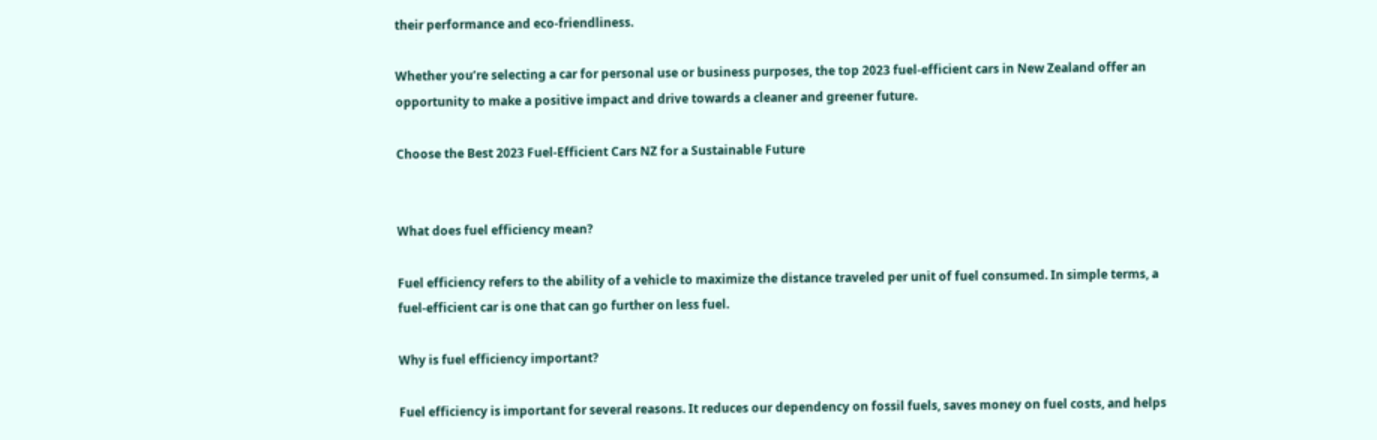their performance and eco-friendliness.

Whether you’re selecting a car for personal use or business purposes, the top 2023 fuel-efficient cars in New Zealand offer an opportunity to make a positive impact and drive towards a cleaner and greener future.

Choose the Best 2023 Fuel-Efficient Cars NZ for a Sustainable Future


What does fuel efficiency mean?

Fuel efficiency refers to the ability of a vehicle to maximize the distance traveled per unit of fuel consumed. In simple terms, a fuel-efficient car is one that can go further on less fuel.

Why is fuel efficiency important?

Fuel efficiency is important for several reasons. It reduces our dependency on fossil fuels, saves money on fuel costs, and helps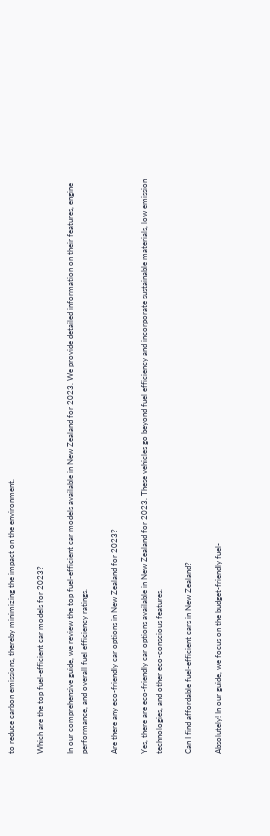to reduce carbon emissions, thereby minimizing the impact on the environment.

Which are the top fuel-efficient car models for 2023?

In our comprehensive guide, we review the top fuel-efficient car models available in New Zealand for 2023. We provide detailed information on their features, engine performance, and overall fuel efficiency ratings.

Are there any eco-friendly car options in New Zealand for 2023?

Yes, there are eco-friendly car options available in New Zealand for 2023. These vehicles go beyond fuel efficiency and incorporate sustainable materials, low emission technologies, and other eco-conscious features.

Can I find affordable fuel-efficient cars in New Zealand?

Absolutely! In our guide, we focus on the budget-friendly fuel-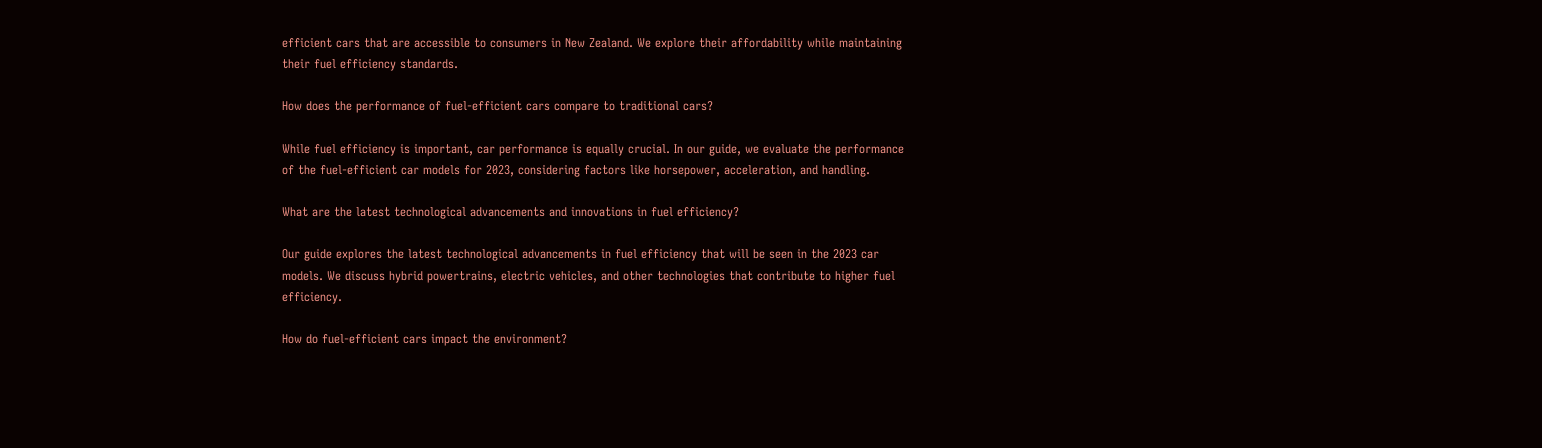efficient cars that are accessible to consumers in New Zealand. We explore their affordability while maintaining their fuel efficiency standards.

How does the performance of fuel-efficient cars compare to traditional cars?

While fuel efficiency is important, car performance is equally crucial. In our guide, we evaluate the performance of the fuel-efficient car models for 2023, considering factors like horsepower, acceleration, and handling.

What are the latest technological advancements and innovations in fuel efficiency?

Our guide explores the latest technological advancements in fuel efficiency that will be seen in the 2023 car models. We discuss hybrid powertrains, electric vehicles, and other technologies that contribute to higher fuel efficiency.

How do fuel-efficient cars impact the environment?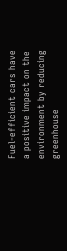Fuel-efficient cars have a positive impact on the environment by reducing greenhouse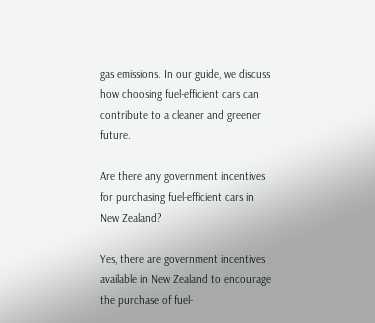gas emissions. In our guide, we discuss how choosing fuel-efficient cars can contribute to a cleaner and greener future.

Are there any government incentives for purchasing fuel-efficient cars in New Zealand?

Yes, there are government incentives available in New Zealand to encourage the purchase of fuel-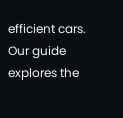efficient cars. Our guide explores the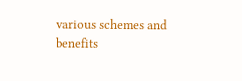various schemes and benefits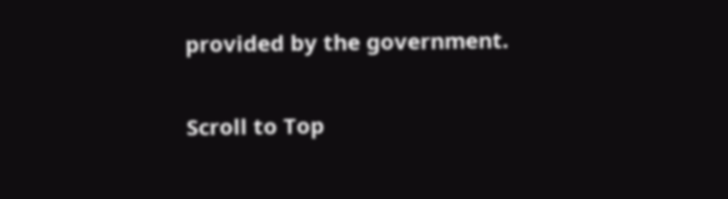provided by the government.

Scroll to Top